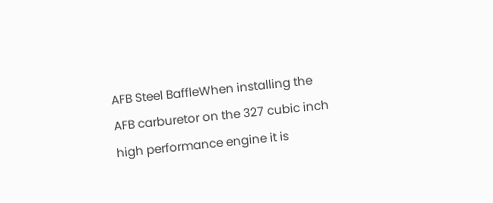AFB Steel BaffleWhen installing the AFB carburetor on the 327 cubic inch high performance engine it is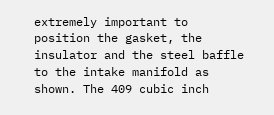extremely important to position the gasket, the insulator and the steel baffle to the intake manifold as shown. The 409 cubic inch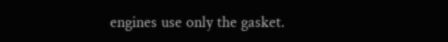engines use only the gasket.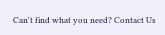Can't find what you need? Contact Us